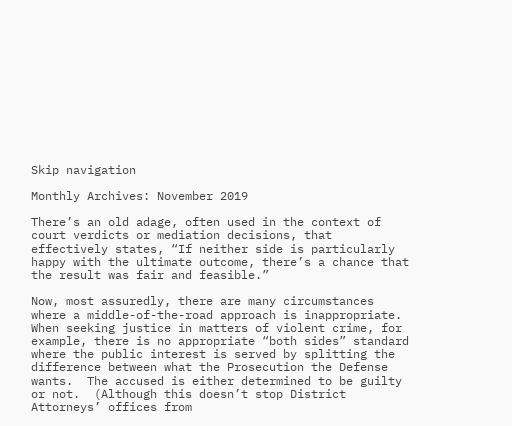Skip navigation

Monthly Archives: November 2019

There’s an old adage, often used in the context of court verdicts or mediation decisions, that effectively states, “If neither side is particularly happy with the ultimate outcome, there’s a chance that the result was fair and feasible.”

Now, most assuredly, there are many circumstances where a middle-of-the-road approach is inappropriate.  When seeking justice in matters of violent crime, for example, there is no appropriate “both sides” standard where the public interest is served by splitting the difference between what the Prosecution the Defense wants.  The accused is either determined to be guilty or not.  (Although this doesn’t stop District Attorneys’ offices from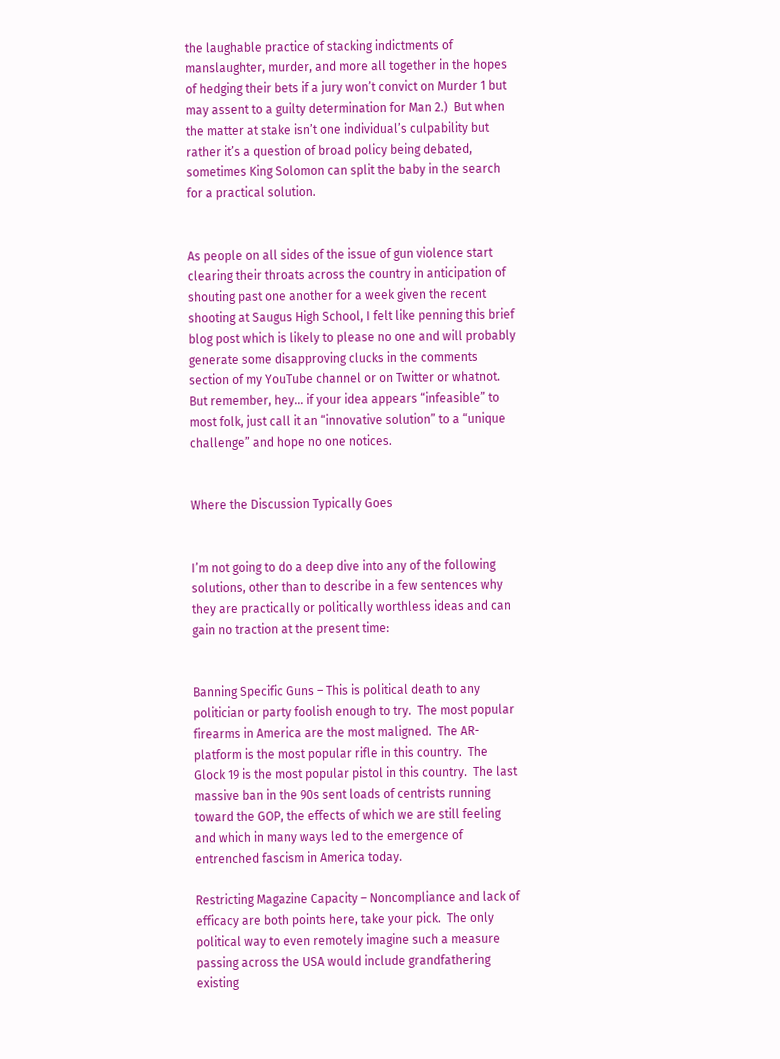the laughable practice of stacking indictments of manslaughter, murder, and more all together in the hopes of hedging their bets if a jury won’t convict on Murder 1 but may assent to a guilty determination for Man 2.)  But when the matter at stake isn’t one individual’s culpability but rather it’s a question of broad policy being debated, sometimes King Solomon can split the baby in the search for a practical solution.


As people on all sides of the issue of gun violence start clearing their throats across the country in anticipation of shouting past one another for a week given the recent shooting at Saugus High School, I felt like penning this brief blog post which is likely to please no one and will probably generate some disapproving clucks in the comments section of my YouTube channel or on Twitter or whatnot.  But remember, hey… if your idea appears “infeasible” to most folk, just call it an “innovative solution” to a “unique challenge” and hope no one notices.


Where the Discussion Typically Goes


I’m not going to do a deep dive into any of the following solutions, other than to describe in a few sentences why they are practically or politically worthless ideas and can gain no traction at the present time:


Banning Specific Guns – This is political death to any politician or party foolish enough to try.  The most popular firearms in America are the most maligned.  The AR-platform is the most popular rifle in this country.  The Glock 19 is the most popular pistol in this country.  The last massive ban in the 90s sent loads of centrists running toward the GOP, the effects of which we are still feeling and which in many ways led to the emergence of entrenched fascism in America today.

Restricting Magazine Capacity – Noncompliance and lack of efficacy are both points here, take your pick.  The only political way to even remotely imagine such a measure passing across the USA would include grandfathering existing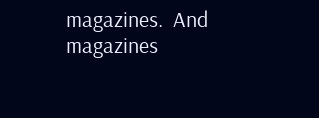magazines.  And magazines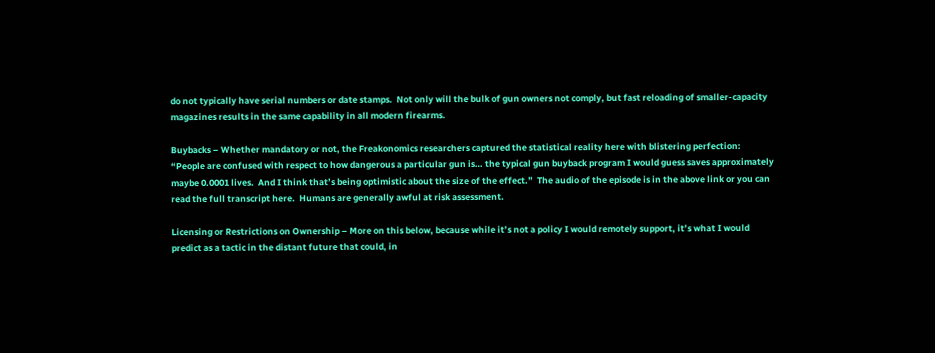do not typically have serial numbers or date stamps.  Not only will the bulk of gun owners not comply, but fast reloading of smaller-capacity magazines results in the same capability in all modern firearms.

Buybacks – Whether mandatory or not, the Freakonomics researchers captured the statistical reality here with blistering perfection: “People are confused with respect to how dangerous a particular gun is… the typical gun buyback program I would guess saves approximately maybe 0.0001 lives.  And I think that’s being optimistic about the size of the effect.”  The audio of the episode is in the above link or you can read the full transcript here.  Humans are generally awful at risk assessment.

Licensing or Restrictions on Ownership – More on this below, because while it’s not a policy I would remotely support, it’s what I would predict as a tactic in the distant future that could, in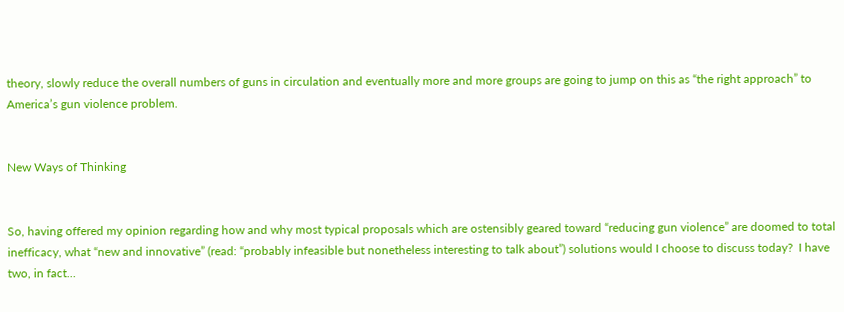theory, slowly reduce the overall numbers of guns in circulation and eventually more and more groups are going to jump on this as “the right approach” to America’s gun violence problem.


New Ways of Thinking


So, having offered my opinion regarding how and why most typical proposals which are ostensibly geared toward “reducing gun violence” are doomed to total inefficacy, what “new and innovative” (read: “probably infeasible but nonetheless interesting to talk about”) solutions would I choose to discuss today?  I have two, in fact…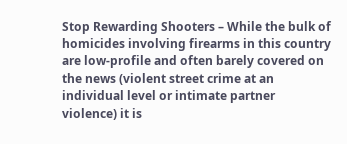Stop Rewarding Shooters – While the bulk of homicides involving firearms in this country are low-profile and often barely covered on the news (violent street crime at an individual level or intimate partner violence) it is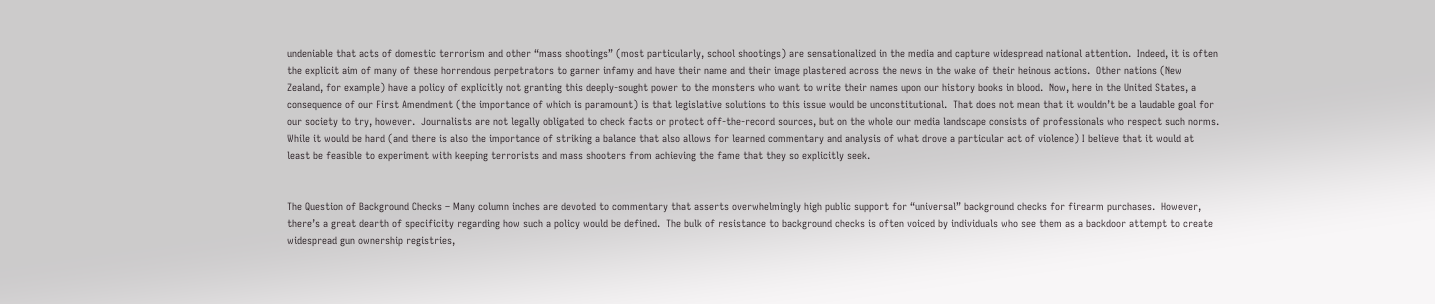undeniable that acts of domestic terrorism and other “mass shootings” (most particularly, school shootings) are sensationalized in the media and capture widespread national attention.  Indeed, it is often the explicit aim of many of these horrendous perpetrators to garner infamy and have their name and their image plastered across the news in the wake of their heinous actions.  Other nations (New Zealand, for example) have a policy of explicitly not granting this deeply-sought power to the monsters who want to write their names upon our history books in blood.  Now, here in the United States, a consequence of our First Amendment (the importance of which is paramount) is that legislative solutions to this issue would be unconstitutional.  That does not mean that it wouldn’t be a laudable goal for our society to try, however.  Journalists are not legally obligated to check facts or protect off-the-record sources, but on the whole our media landscape consists of professionals who respect such norms.  While it would be hard (and there is also the importance of striking a balance that also allows for learned commentary and analysis of what drove a particular act of violence) I believe that it would at least be feasible to experiment with keeping terrorists and mass shooters from achieving the fame that they so explicitly seek.


The Question of Background Checks – Many column inches are devoted to commentary that asserts overwhelmingly high public support for “universal” background checks for firearm purchases.  However, there’s a great dearth of specificity regarding how such a policy would be defined.  The bulk of resistance to background checks is often voiced by individuals who see them as a backdoor attempt to create widespread gun ownership registries,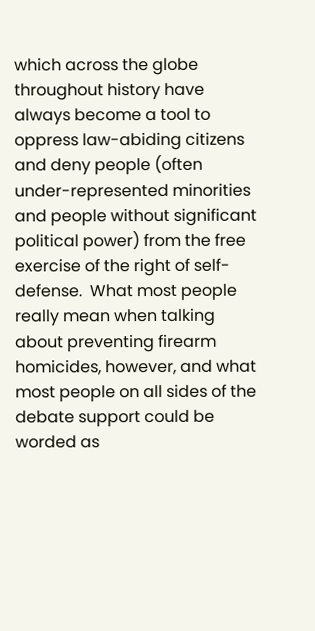which across the globe throughout history have always become a tool to oppress law-abiding citizens and deny people (often under-represented minorities and people without significant political power) from the free exercise of the right of self-defense.  What most people really mean when talking about preventing firearm homicides, however, and what most people on all sides of the debate support could be worded as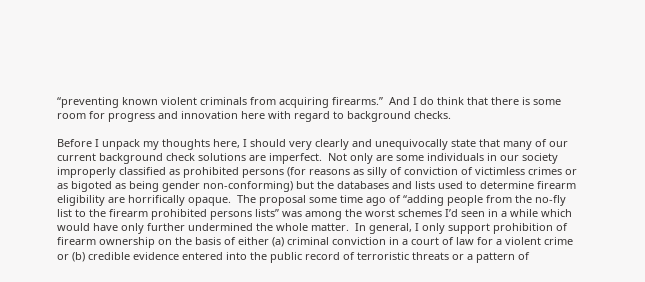“preventing known violent criminals from acquiring firearms.”  And I do think that there is some room for progress and innovation here with regard to background checks.

Before I unpack my thoughts here, I should very clearly and unequivocally state that many of our current background check solutions are imperfect.  Not only are some individuals in our society improperly classified as prohibited persons (for reasons as silly of conviction of victimless crimes or as bigoted as being gender non-conforming) but the databases and lists used to determine firearm eligibility are horrifically opaque.  The proposal some time ago of “adding people from the no-fly list to the firearm prohibited persons lists” was among the worst schemes I’d seen in a while which would have only further undermined the whole matter.  In general, I only support prohibition of firearm ownership on the basis of either (a) criminal conviction in a court of law for a violent crime or (b) credible evidence entered into the public record of terroristic threats or a pattern of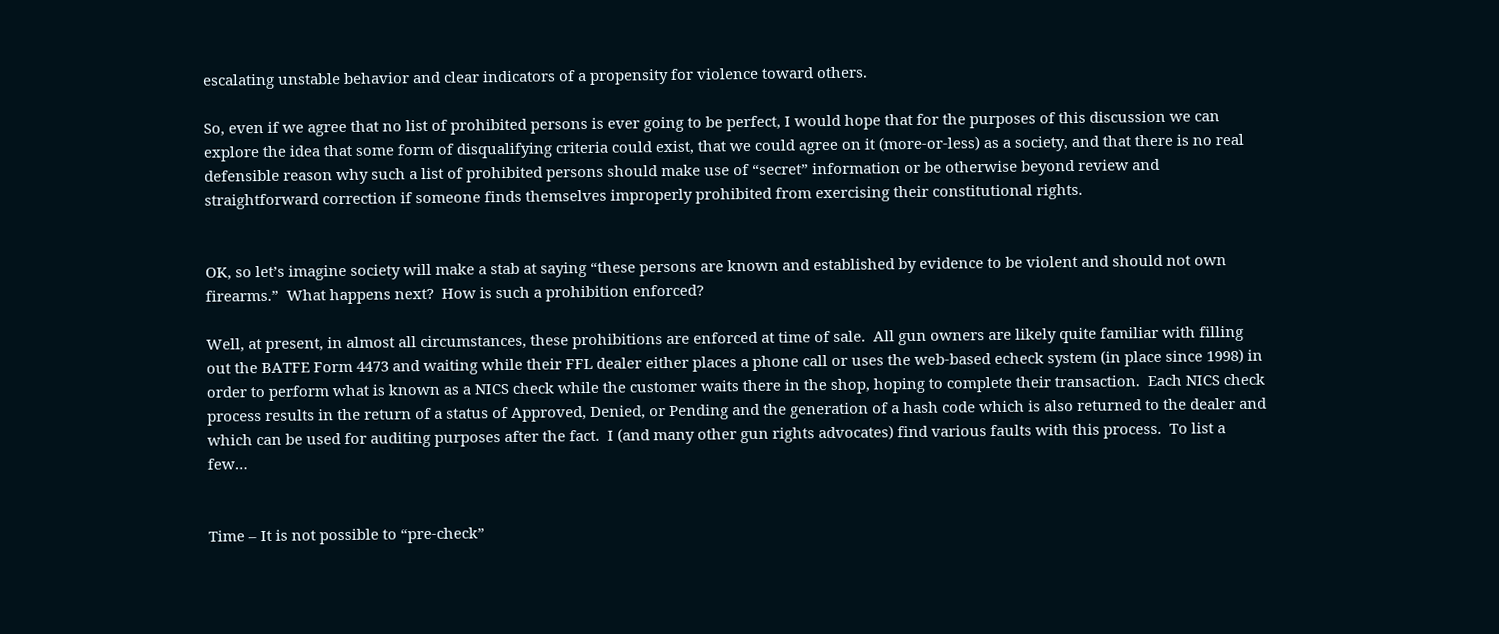escalating unstable behavior and clear indicators of a propensity for violence toward others.

So, even if we agree that no list of prohibited persons is ever going to be perfect, I would hope that for the purposes of this discussion we can explore the idea that some form of disqualifying criteria could exist, that we could agree on it (more-or-less) as a society, and that there is no real defensible reason why such a list of prohibited persons should make use of “secret” information or be otherwise beyond review and straightforward correction if someone finds themselves improperly prohibited from exercising their constitutional rights.


OK, so let’s imagine society will make a stab at saying “these persons are known and established by evidence to be violent and should not own firearms.”  What happens next?  How is such a prohibition enforced?

Well, at present, in almost all circumstances, these prohibitions are enforced at time of sale.  All gun owners are likely quite familiar with filling out the BATFE Form 4473 and waiting while their FFL dealer either places a phone call or uses the web-based echeck system (in place since 1998) in order to perform what is known as a NICS check while the customer waits there in the shop, hoping to complete their transaction.  Each NICS check process results in the return of a status of Approved, Denied, or Pending and the generation of a hash code which is also returned to the dealer and which can be used for auditing purposes after the fact.  I (and many other gun rights advocates) find various faults with this process.  To list a few…


Time – It is not possible to “pre-check”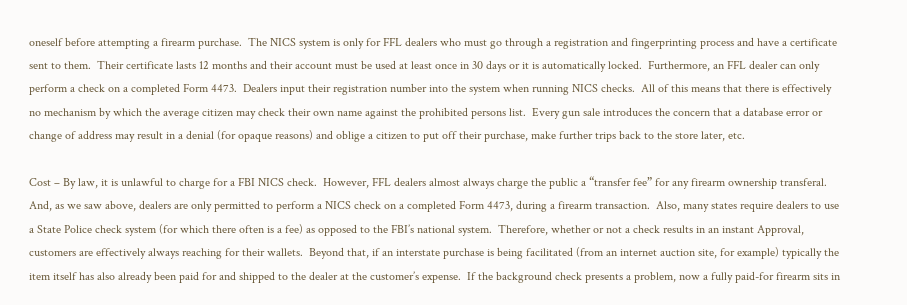oneself before attempting a firearm purchase.  The NICS system is only for FFL dealers who must go through a registration and fingerprinting process and have a certificate sent to them.  Their certificate lasts 12 months and their account must be used at least once in 30 days or it is automatically locked.  Furthermore, an FFL dealer can only perform a check on a completed Form 4473.  Dealers input their registration number into the system when running NICS checks.  All of this means that there is effectively no mechanism by which the average citizen may check their own name against the prohibited persons list.  Every gun sale introduces the concern that a database error or change of address may result in a denial (for opaque reasons) and oblige a citizen to put off their purchase, make further trips back to the store later, etc.

Cost – By law, it is unlawful to charge for a FBI NICS check.  However, FFL dealers almost always charge the public a “transfer fee” for any firearm ownership transferal.  And, as we saw above, dealers are only permitted to perform a NICS check on a completed Form 4473, during a firearm transaction.  Also, many states require dealers to use a State Police check system (for which there often is a fee) as opposed to the FBI’s national system.  Therefore, whether or not a check results in an instant Approval, customers are effectively always reaching for their wallets.  Beyond that, if an interstate purchase is being facilitated (from an internet auction site, for example) typically the item itself has also already been paid for and shipped to the dealer at the customer’s expense.  If the background check presents a problem, now a fully paid-for firearm sits in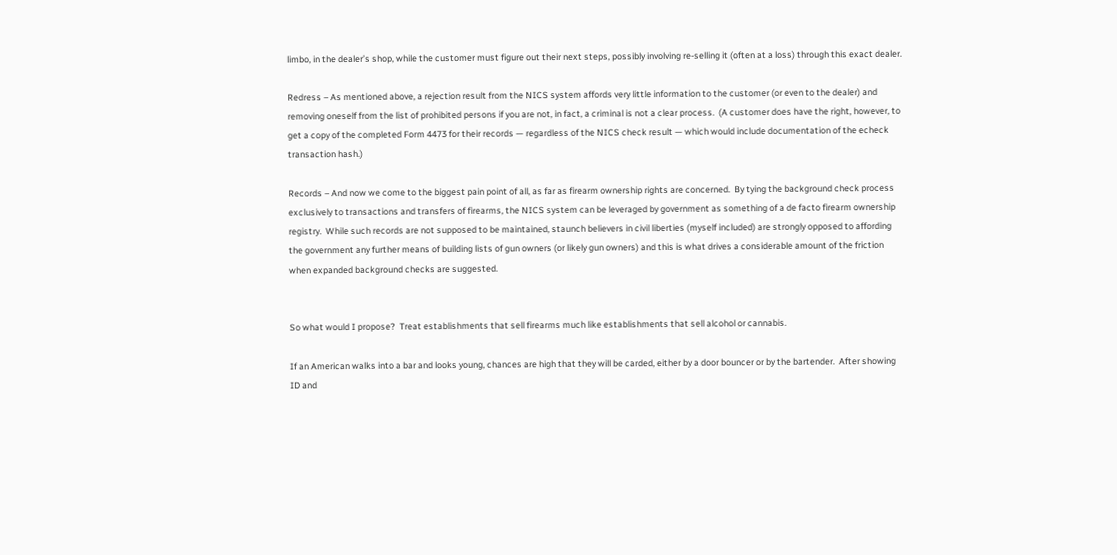limbo, in the dealer’s shop, while the customer must figure out their next steps, possibly involving re-selling it (often at a loss) through this exact dealer.

Redress – As mentioned above, a rejection result from the NICS system affords very little information to the customer (or even to the dealer) and removing oneself from the list of prohibited persons if you are not, in fact, a criminal is not a clear process.  (A customer does have the right, however, to get a copy of the completed Form 4473 for their records — regardless of the NICS check result — which would include documentation of the echeck transaction hash.)

Records – And now we come to the biggest pain point of all, as far as firearm ownership rights are concerned.  By tying the background check process exclusively to transactions and transfers of firearms, the NICS system can be leveraged by government as something of a de facto firearm ownership registry.  While such records are not supposed to be maintained, staunch believers in civil liberties (myself included) are strongly opposed to affording the government any further means of building lists of gun owners (or likely gun owners) and this is what drives a considerable amount of the friction when expanded background checks are suggested.


So what would I propose?  Treat establishments that sell firearms much like establishments that sell alcohol or cannabis.

If an American walks into a bar and looks young, chances are high that they will be carded, either by a door bouncer or by the bartender.  After showing ID and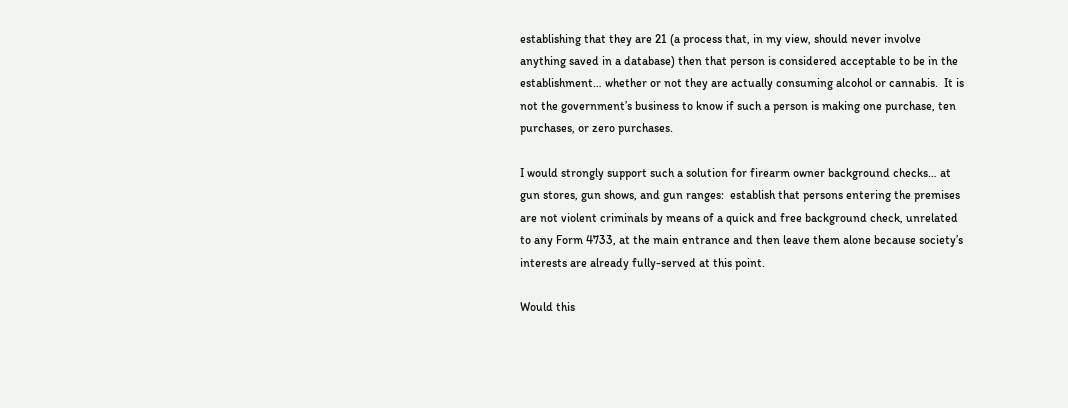establishing that they are 21 (a process that, in my view, should never involve anything saved in a database) then that person is considered acceptable to be in the establishment… whether or not they are actually consuming alcohol or cannabis.  It is not the government’s business to know if such a person is making one purchase, ten purchases, or zero purchases.

I would strongly support such a solution for firearm owner background checks… at gun stores, gun shows, and gun ranges:  establish that persons entering the premises are not violent criminals by means of a quick and free background check, unrelated to any Form 4733, at the main entrance and then leave them alone because society’s interests are already fully-served at this point.

Would this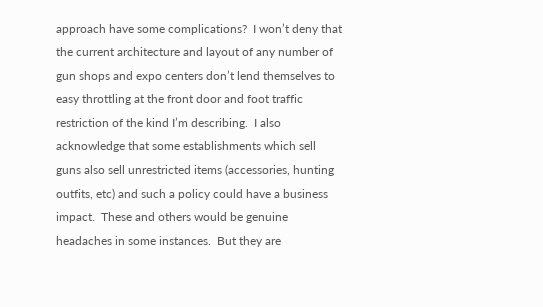approach have some complications?  I won’t deny that the current architecture and layout of any number of gun shops and expo centers don’t lend themselves to easy throttling at the front door and foot traffic restriction of the kind I’m describing.  I also acknowledge that some establishments which sell guns also sell unrestricted items (accessories, hunting outfits, etc) and such a policy could have a business impact.  These and others would be genuine headaches in some instances.  But they are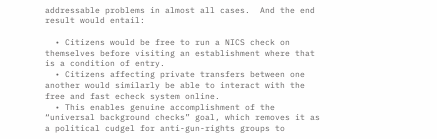addressable problems in almost all cases.  And the end result would entail:

  • Citizens would be free to run a NICS check on themselves before visiting an establishment where that is a condition of entry.
  • Citizens affecting private transfers between one another would similarly be able to interact with the free and fast echeck system online.
  • This enables genuine accomplishment of the “universal background checks” goal, which removes it as a political cudgel for anti-gun-rights groups to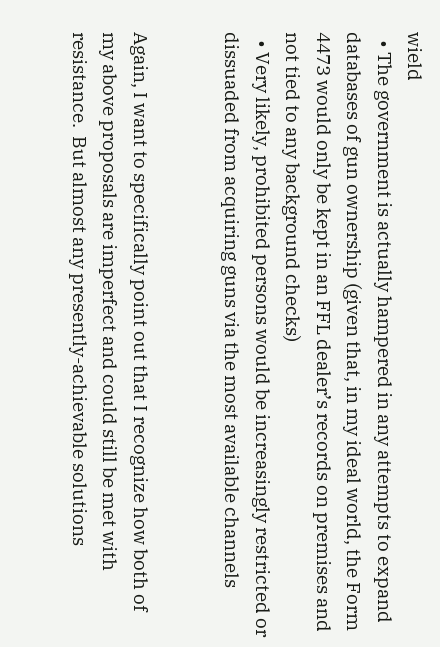wield
  • The government is actually hampered in any attempts to expand databases of gun ownership (given that, in my ideal world, the Form 4473 would only be kept in an FFL dealer’s records on premises and not tied to any background checks)
  • Very likely, prohibited persons would be increasingly restricted or dissuaded from acquiring guns via the most available channels


Again, I want to specifically point out that I recognize how both of my above proposals are imperfect and could still be met with resistance.  But almost any presently-achievable solutions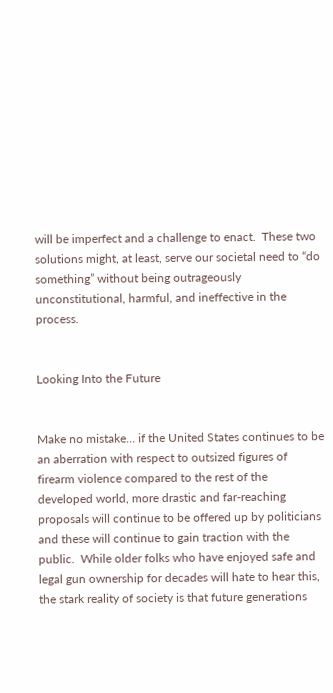will be imperfect and a challenge to enact.  These two solutions might, at least, serve our societal need to “do something” without being outrageously unconstitutional, harmful, and ineffective in the process.


Looking Into the Future


Make no mistake… if the United States continues to be an aberration with respect to outsized figures of firearm violence compared to the rest of the developed world, more drastic and far-reaching proposals will continue to be offered up by politicians and these will continue to gain traction with the public.  While older folks who have enjoyed safe and legal gun ownership for decades will hate to hear this, the stark reality of society is that future generations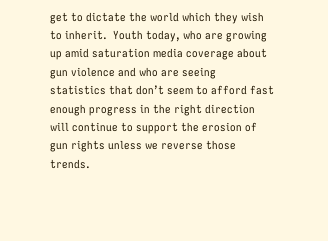get to dictate the world which they wish to inherit.  Youth today, who are growing up amid saturation media coverage about gun violence and who are seeing statistics that don’t seem to afford fast enough progress in the right direction will continue to support the erosion of gun rights unless we reverse those trends.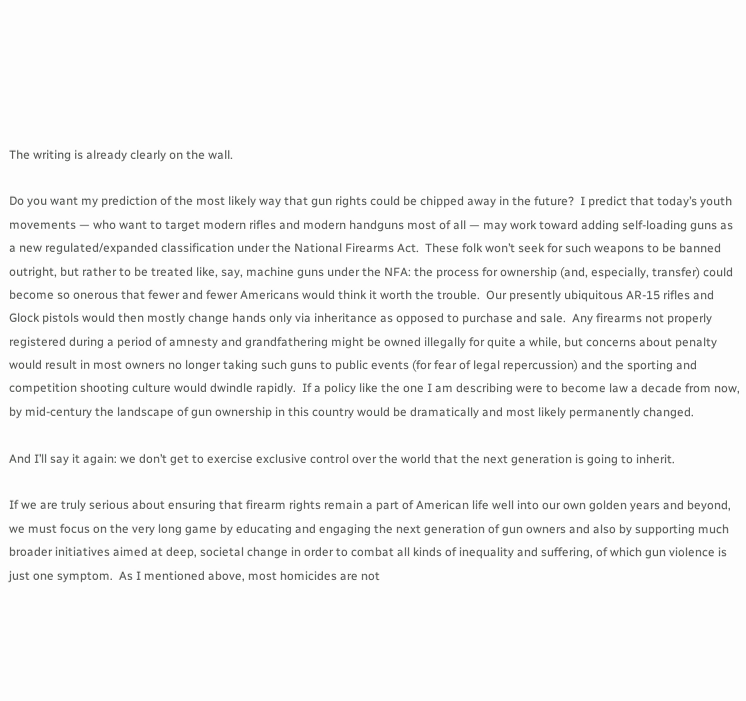The writing is already clearly on the wall.

Do you want my prediction of the most likely way that gun rights could be chipped away in the future?  I predict that today’s youth movements — who want to target modern rifles and modern handguns most of all — may work toward adding self-loading guns as a new regulated/expanded classification under the National Firearms Act.  These folk won’t seek for such weapons to be banned outright, but rather to be treated like, say, machine guns under the NFA: the process for ownership (and, especially, transfer) could become so onerous that fewer and fewer Americans would think it worth the trouble.  Our presently ubiquitous AR-15 rifles and Glock pistols would then mostly change hands only via inheritance as opposed to purchase and sale.  Any firearms not properly registered during a period of amnesty and grandfathering might be owned illegally for quite a while, but concerns about penalty would result in most owners no longer taking such guns to public events (for fear of legal repercussion) and the sporting and competition shooting culture would dwindle rapidly.  If a policy like the one I am describing were to become law a decade from now, by mid-century the landscape of gun ownership in this country would be dramatically and most likely permanently changed.

And I’ll say it again: we don’t get to exercise exclusive control over the world that the next generation is going to inherit.

If we are truly serious about ensuring that firearm rights remain a part of American life well into our own golden years and beyond, we must focus on the very long game by educating and engaging the next generation of gun owners and also by supporting much broader initiatives aimed at deep, societal change in order to combat all kinds of inequality and suffering, of which gun violence is just one symptom.  As I mentioned above, most homicides are not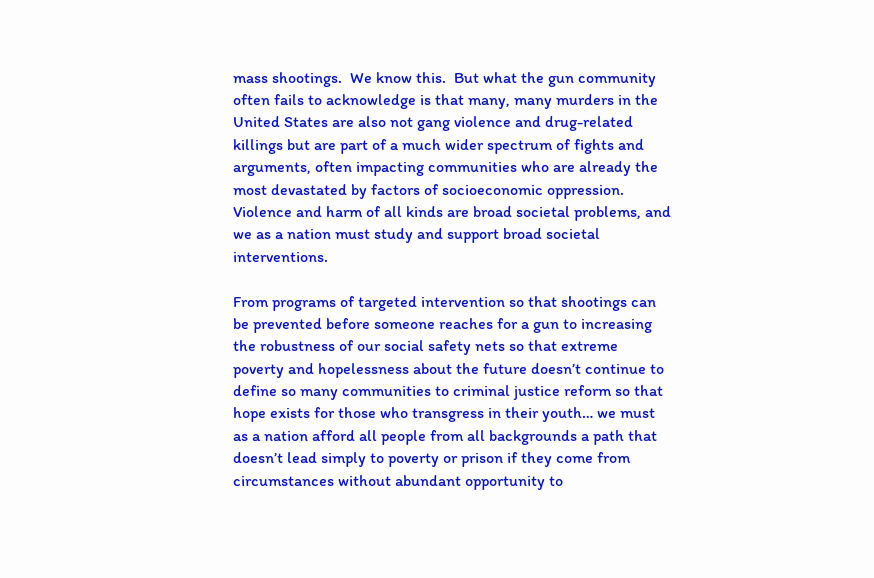mass shootings.  We know this.  But what the gun community often fails to acknowledge is that many, many murders in the United States are also not gang violence and drug-related killings but are part of a much wider spectrum of fights and arguments, often impacting communities who are already the most devastated by factors of socioeconomic oppression.  Violence and harm of all kinds are broad societal problems, and we as a nation must study and support broad societal interventions.

From programs of targeted intervention so that shootings can be prevented before someone reaches for a gun to increasing the robustness of our social safety nets so that extreme poverty and hopelessness about the future doesn’t continue to define so many communities to criminal justice reform so that hope exists for those who transgress in their youth… we must as a nation afford all people from all backgrounds a path that doesn’t lead simply to poverty or prison if they come from circumstances without abundant opportunity to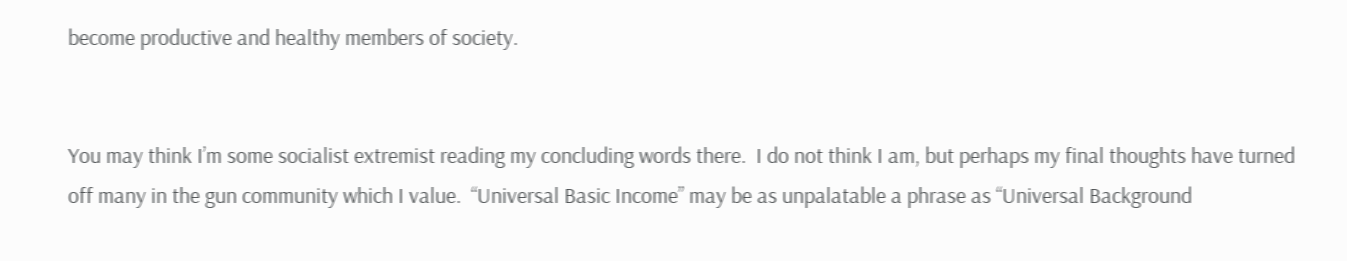become productive and healthy members of society.


You may think I’m some socialist extremist reading my concluding words there.  I do not think I am, but perhaps my final thoughts have turned off many in the gun community which I value.  “Universal Basic Income” may be as unpalatable a phrase as “Universal Background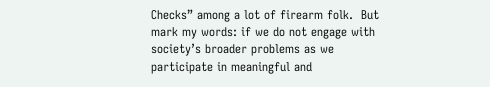Checks” among a lot of firearm folk.  But mark my words: if we do not engage with society’s broader problems as we participate in meaningful and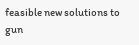feasible new solutions to gun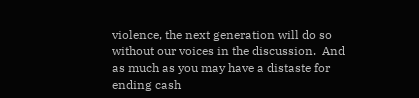violence, the next generation will do so without our voices in the discussion.  And as much as you may have a distaste for ending cash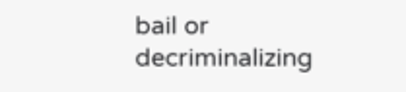bail or decriminalizing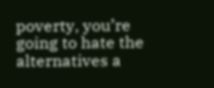poverty, you’re going to hate the alternatives a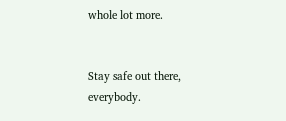whole lot more.


Stay safe out there, everybody.